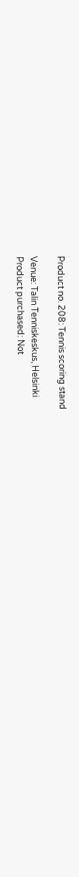Product no. 208: Tennis scoring stand

Venue: Talin Tenniskeskus, Helsinki
Product purchased: Not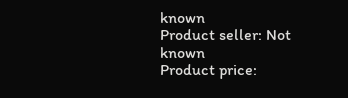known
Product seller: Not known
Product price: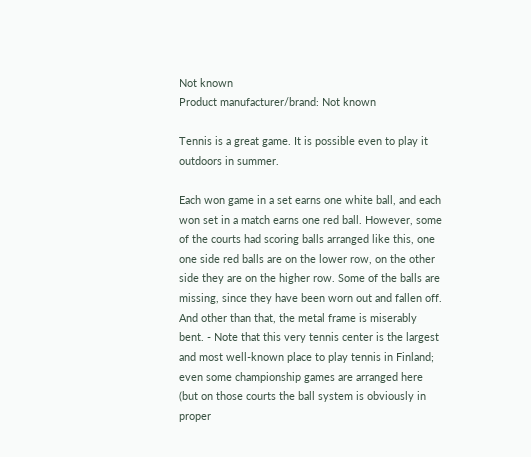Not known
Product manufacturer/brand: Not known

Tennis is a great game. It is possible even to play it outdoors in summer.

Each won game in a set earns one white ball, and each won set in a match earns one red ball. However, some of the courts had scoring balls arranged like this, one one side red balls are on the lower row, on the other side they are on the higher row. Some of the balls are missing, since they have been worn out and fallen off. And other than that, the metal frame is miserably bent. - Note that this very tennis center is the largest and most well-known place to play tennis in Finland; even some championship games are arranged here (but on those courts the ball system is obviously in proper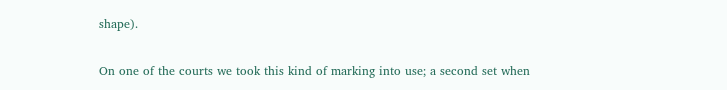shape).

On one of the courts we took this kind of marking into use; a second set when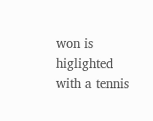won is higlighted with a tennis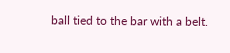ball tied to the bar with a belt.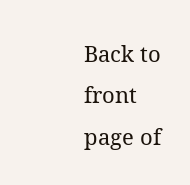Back to front page of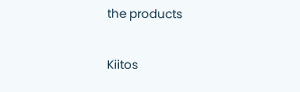the products

Kiitos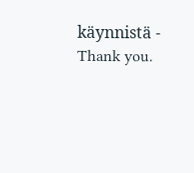käynnistä - Thank you.